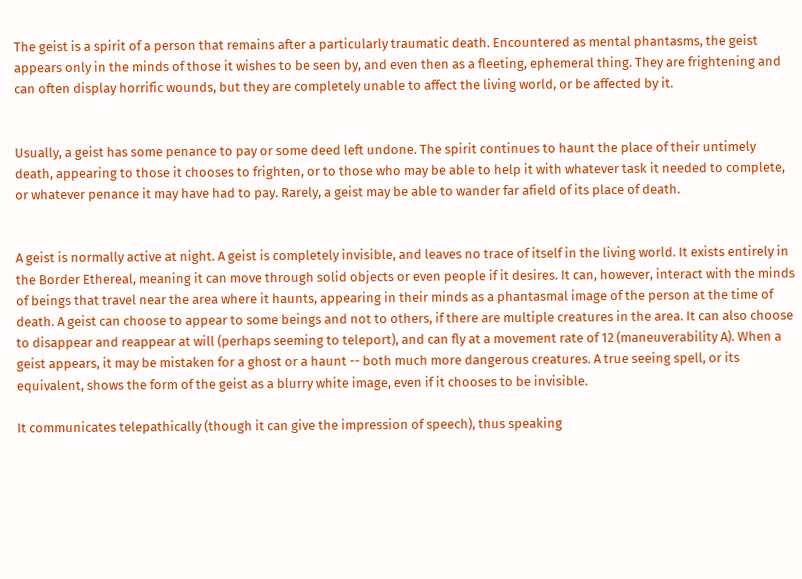The geist is a spirit of a person that remains after a particularly traumatic death. Encountered as mental phantasms, the geist appears only in the minds of those it wishes to be seen by, and even then as a fleeting, ephemeral thing. They are frightening and can often display horrific wounds, but they are completely unable to affect the living world, or be affected by it.


Usually, a geist has some penance to pay or some deed left undone. The spirit continues to haunt the place of their untimely death, appearing to those it chooses to frighten, or to those who may be able to help it with whatever task it needed to complete, or whatever penance it may have had to pay. Rarely, a geist may be able to wander far afield of its place of death.


A geist is normally active at night. A geist is completely invisible, and leaves no trace of itself in the living world. It exists entirely in the Border Ethereal, meaning it can move through solid objects or even people if it desires. It can, however, interact with the minds of beings that travel near the area where it haunts, appearing in their minds as a phantasmal image of the person at the time of death. A geist can choose to appear to some beings and not to others, if there are multiple creatures in the area. It can also choose to disappear and reappear at will (perhaps seeming to teleport), and can fly at a movement rate of 12 (maneuverability A). When a geist appears, it may be mistaken for a ghost or a haunt -- both much more dangerous creatures. A true seeing spell, or its equivalent, shows the form of the geist as a blurry white image, even if it chooses to be invisible.

It communicates telepathically (though it can give the impression of speech), thus speaking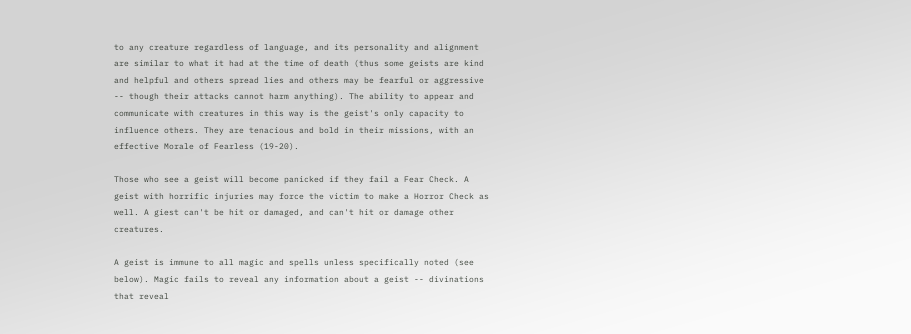to any creature regardless of language, and its personality and alignment are similar to what it had at the time of death (thus some geists are kind and helpful and others spread lies and others may be fearful or aggressive -- though their attacks cannot harm anything). The ability to appear and communicate with creatures in this way is the geist's only capacity to influence others. They are tenacious and bold in their missions, with an effective Morale of Fearless (19-20).

Those who see a geist will become panicked if they fail a Fear Check. A geist with horrific injuries may force the victim to make a Horror Check as well. A giest can't be hit or damaged, and can't hit or damage other creatures.

A geist is immune to all magic and spells unless specifically noted (see below). Magic fails to reveal any information about a geist -- divinations that reveal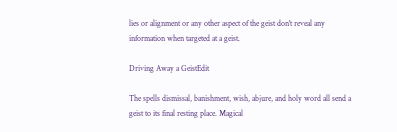lies or alignment or any other aspect of the geist don't reveal any information when targeted at a geist.

Driving Away a GeistEdit

The spells dismissal, banishment, wish, abjure, and holy word all send a geist to its final resting place. Magical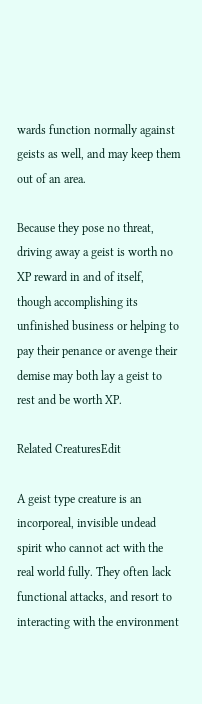wards function normally against geists as well, and may keep them out of an area.

Because they pose no threat, driving away a geist is worth no XP reward in and of itself, though accomplishing its unfinished business or helping to pay their penance or avenge their demise may both lay a geist to rest and be worth XP.

Related CreaturesEdit

A geist type creature is an incorporeal, invisible undead spirit who cannot act with the real world fully. They often lack functional attacks, and resort to interacting with the environment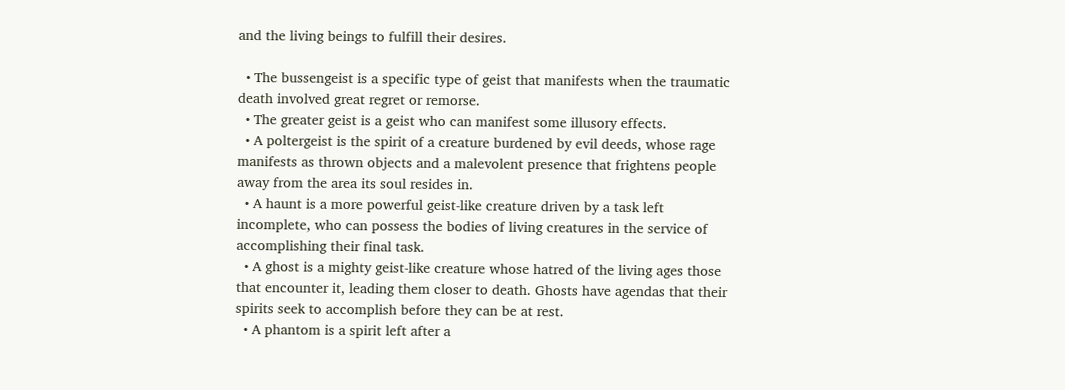and the living beings to fulfill their desires.

  • The bussengeist is a specific type of geist that manifests when the traumatic death involved great regret or remorse.
  • The greater geist is a geist who can manifest some illusory effects.
  • A poltergeist is the spirit of a creature burdened by evil deeds, whose rage manifests as thrown objects and a malevolent presence that frightens people away from the area its soul resides in.
  • A haunt is a more powerful geist-like creature driven by a task left incomplete, who can possess the bodies of living creatures in the service of accomplishing their final task.
  • A ghost is a mighty geist-like creature whose hatred of the living ages those that encounter it, leading them closer to death. Ghosts have agendas that their spirits seek to accomplish before they can be at rest.
  • A phantom is a spirit left after a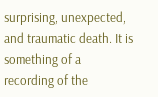surprising, unexpected, and traumatic death. It is something of a recording of the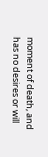moment of death, and has no desires or will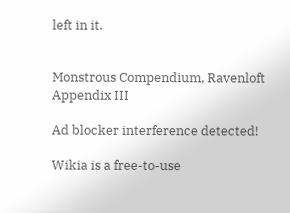left in it.


Monstrous Compendium, Ravenloft Appendix III

Ad blocker interference detected!

Wikia is a free-to-use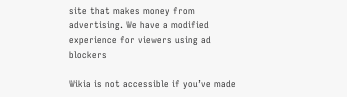site that makes money from advertising. We have a modified experience for viewers using ad blockers

Wikia is not accessible if you’ve made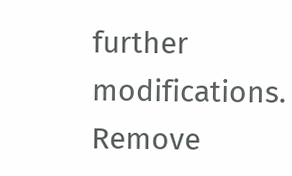further modifications. Remove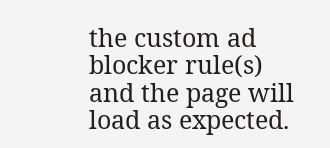the custom ad blocker rule(s) and the page will load as expected.